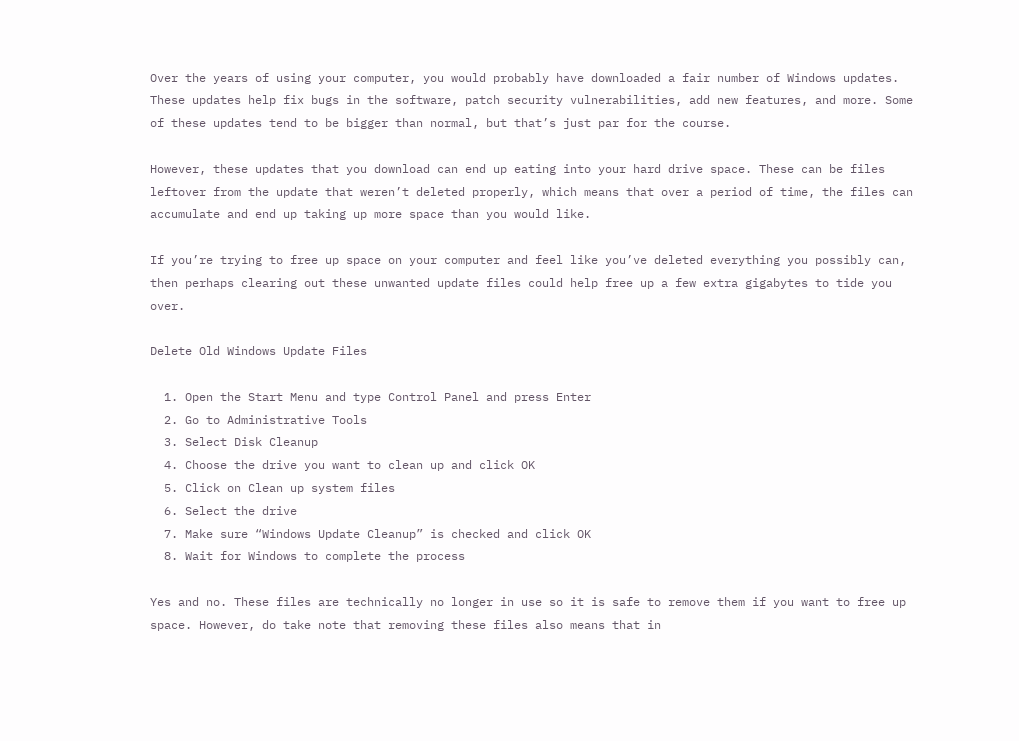Over the years of using your computer, you would probably have downloaded a fair number of Windows updates. These updates help fix bugs in the software, patch security vulnerabilities, add new features, and more. Some of these updates tend to be bigger than normal, but that’s just par for the course.

However, these updates that you download can end up eating into your hard drive space. These can be files leftover from the update that weren’t deleted properly, which means that over a period of time, the files can accumulate and end up taking up more space than you would like.

If you’re trying to free up space on your computer and feel like you’ve deleted everything you possibly can, then perhaps clearing out these unwanted update files could help free up a few extra gigabytes to tide you over.

Delete Old Windows Update Files

  1. Open the Start Menu and type Control Panel and press Enter
  2. Go to Administrative Tools
  3. Select Disk Cleanup
  4. Choose the drive you want to clean up and click OK
  5. Click on Clean up system files
  6. Select the drive
  7. Make sure “Windows Update Cleanup” is checked and click OK
  8. Wait for Windows to complete the process

Yes and no. These files are technically no longer in use so it is safe to remove them if you want to free up space. However, do take note that removing these files also means that in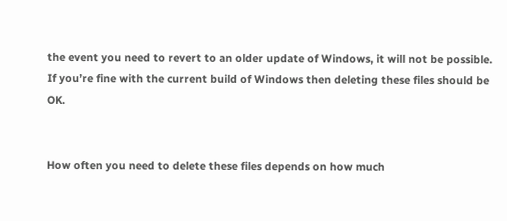the event you need to revert to an older update of Windows, it will not be possible. If you’re fine with the current build of Windows then deleting these files should be OK.


How often you need to delete these files depends on how much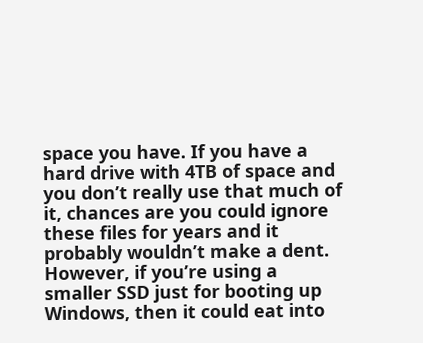space you have. If you have a hard drive with 4TB of space and you don’t really use that much of it, chances are you could ignore these files for years and it probably wouldn’t make a dent. However, if you’re using a smaller SSD just for booting up Windows, then it could eat into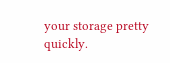your storage pretty quickly.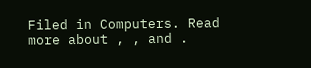Filed in Computers. Read more about , , and .